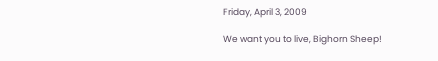Friday, April 3, 2009

We want you to live, Bighorn Sheep!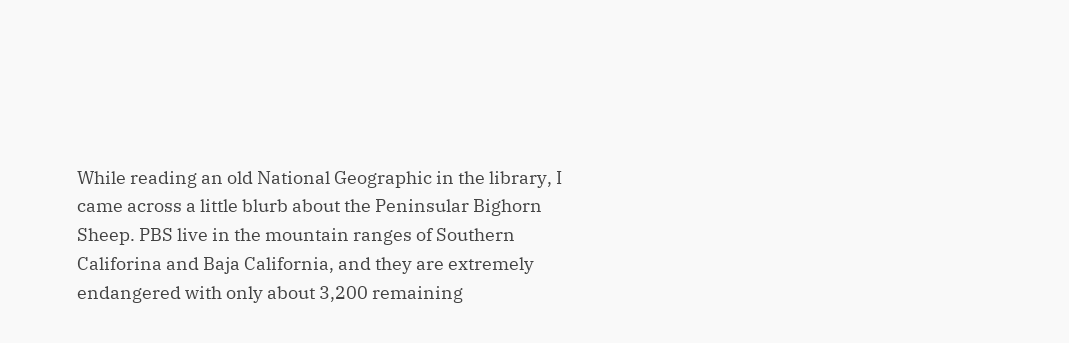While reading an old National Geographic in the library, I came across a little blurb about the Peninsular Bighorn Sheep. PBS live in the mountain ranges of Southern Califorina and Baja California, and they are extremely endangered with only about 3,200 remaining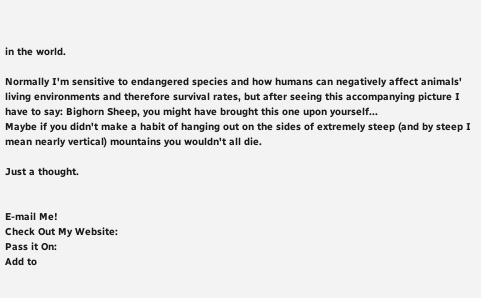in the world.

Normally I'm sensitive to endangered species and how humans can negatively affect animals' living environments and therefore survival rates, but after seeing this accompanying picture I have to say: Bighorn Sheep, you might have brought this one upon yourself...
Maybe if you didn't make a habit of hanging out on the sides of extremely steep (and by steep I mean nearly vertical) mountains you wouldn't all die.

Just a thought.


E-mail Me!
Check Out My Website:
Pass it On:
Add to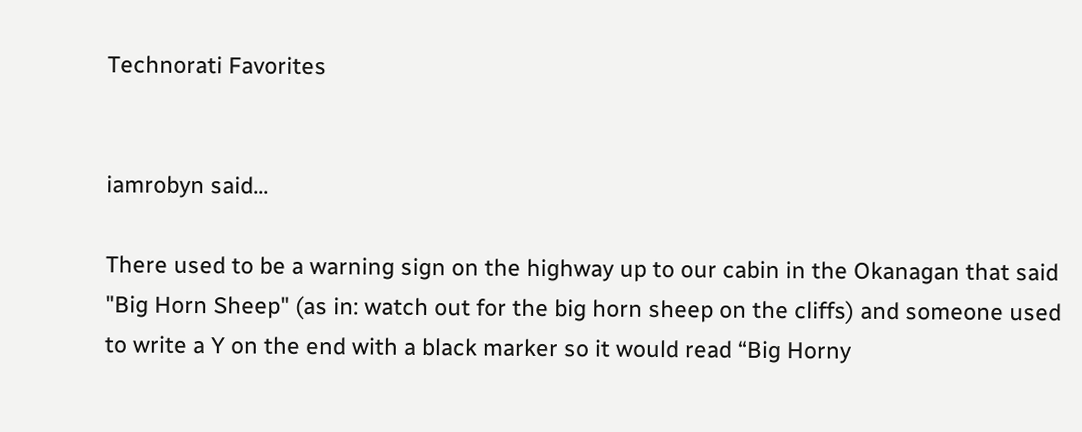Technorati Favorites


iamrobyn said...

There used to be a warning sign on the highway up to our cabin in the Okanagan that said "Big Horn Sheep" (as in: watch out for the big horn sheep on the cliffs) and someone used to write a Y on the end with a black marker so it would read “Big Horny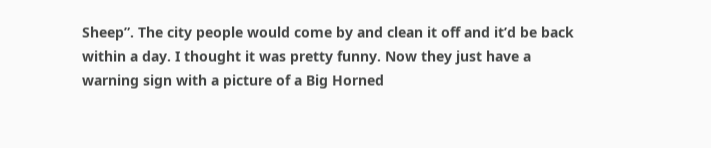Sheep”. The city people would come by and clean it off and it’d be back within a day. I thought it was pretty funny. Now they just have a warning sign with a picture of a Big Horned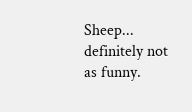Sheep... definitely not as funny.